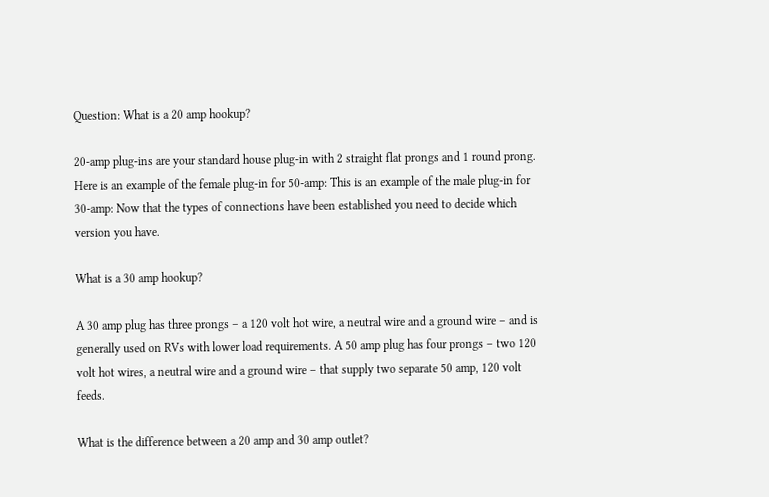Question: What is a 20 amp hookup?

20-amp plug-ins are your standard house plug-in with 2 straight flat prongs and 1 round prong. Here is an example of the female plug-in for 50-amp: This is an example of the male plug-in for 30-amp: Now that the types of connections have been established you need to decide which version you have.

What is a 30 amp hookup?

A 30 amp plug has three prongs – a 120 volt hot wire, a neutral wire and a ground wire – and is generally used on RVs with lower load requirements. A 50 amp plug has four prongs – two 120 volt hot wires, a neutral wire and a ground wire – that supply two separate 50 amp, 120 volt feeds.

What is the difference between a 20 amp and 30 amp outlet?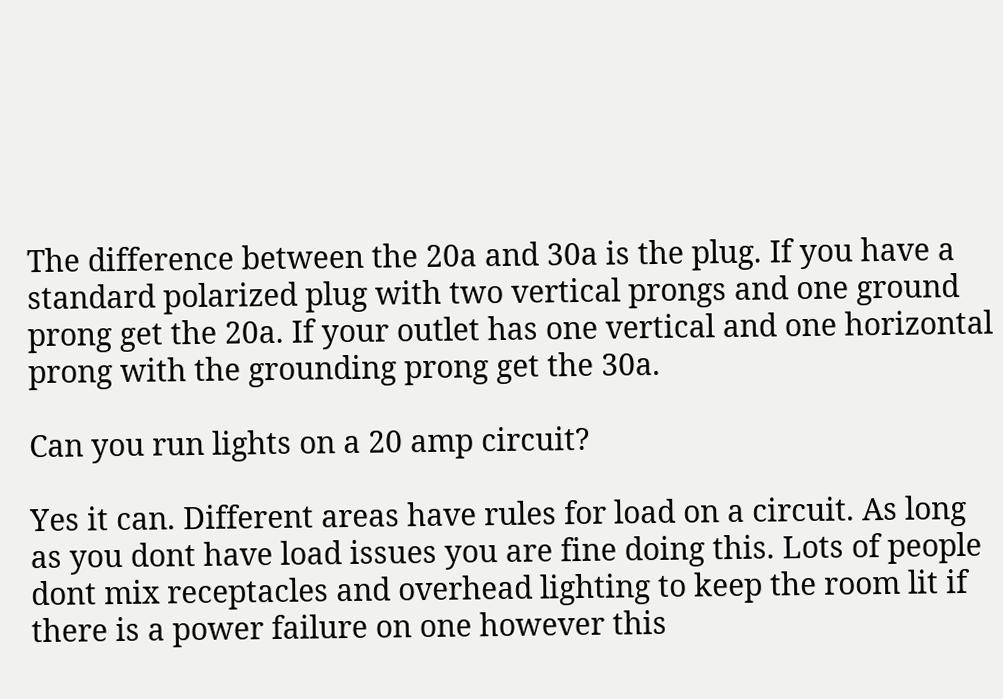The difference between the 20a and 30a is the plug. If you have a standard polarized plug with two vertical prongs and one ground prong get the 20a. If your outlet has one vertical and one horizontal prong with the grounding prong get the 30a.

Can you run lights on a 20 amp circuit?

Yes it can. Different areas have rules for load on a circuit. As long as you dont have load issues you are fine doing this. Lots of people dont mix receptacles and overhead lighting to keep the room lit if there is a power failure on one however this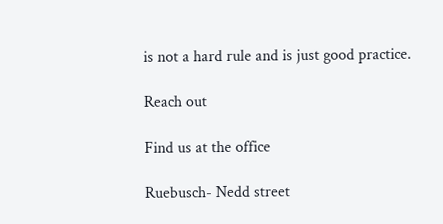is not a hard rule and is just good practice.

Reach out

Find us at the office

Ruebusch- Nedd street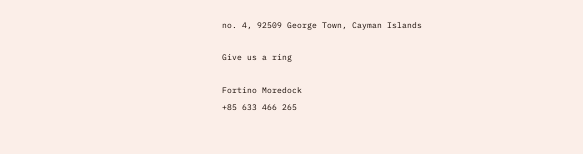no. 4, 92509 George Town, Cayman Islands

Give us a ring

Fortino Moredock
+85 633 466 265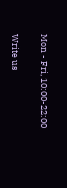Mon - Fri, 10:00-22:00

Write us